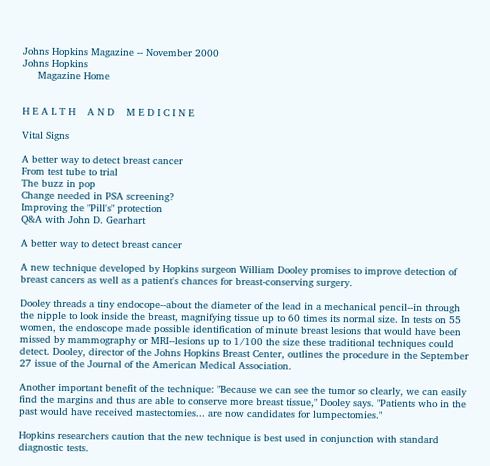Johns Hopkins Magazine -- November 2000
Johns Hopkins
     Magazine Home


H E A L T H    A N D    M E D I C I N E

Vital Signs

A better way to detect breast cancer
From test tube to trial
The buzz in pop
Change needed in PSA screening?
Improving the "Pill's" protection
Q&A with John D. Gearhart

A better way to detect breast cancer

A new technique developed by Hopkins surgeon William Dooley promises to improve detection of breast cancers as well as a patient's chances for breast-conserving surgery.

Dooley threads a tiny endocope--about the diameter of the lead in a mechanical pencil--in through the nipple to look inside the breast, magnifying tissue up to 60 times its normal size. In tests on 55 women, the endoscope made possible identification of minute breast lesions that would have been missed by mammography or MRI--lesions up to 1/100 the size these traditional techniques could detect. Dooley, director of the Johns Hopkins Breast Center, outlines the procedure in the September 27 issue of the Journal of the American Medical Association.

Another important benefit of the technique: "Because we can see the tumor so clearly, we can easily find the margins and thus are able to conserve more breast tissue," Dooley says. "Patients who in the past would have received mastectomies... are now candidates for lumpectomies."

Hopkins researchers caution that the new technique is best used in conjunction with standard diagnostic tests.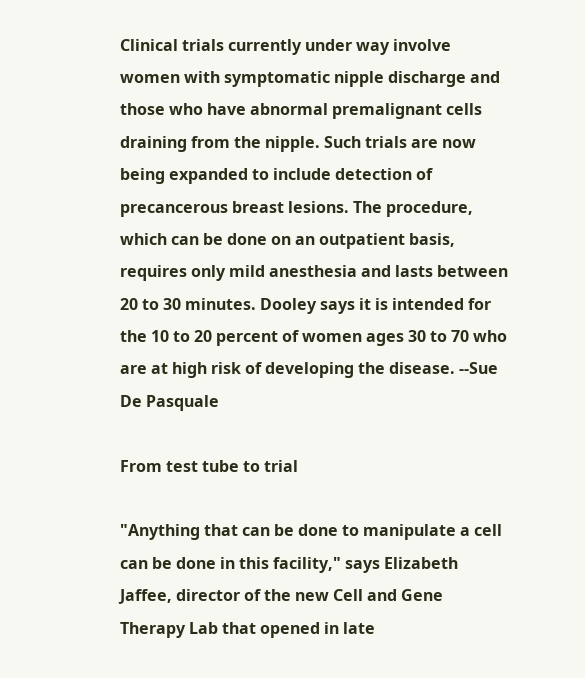Clinical trials currently under way involve women with symptomatic nipple discharge and those who have abnormal premalignant cells draining from the nipple. Such trials are now being expanded to include detection of precancerous breast lesions. The procedure, which can be done on an outpatient basis, requires only mild anesthesia and lasts between 20 to 30 minutes. Dooley says it is intended for the 10 to 20 percent of women ages 30 to 70 who are at high risk of developing the disease. --Sue De Pasquale

From test tube to trial

"Anything that can be done to manipulate a cell can be done in this facility," says Elizabeth Jaffee, director of the new Cell and Gene Therapy Lab that opened in late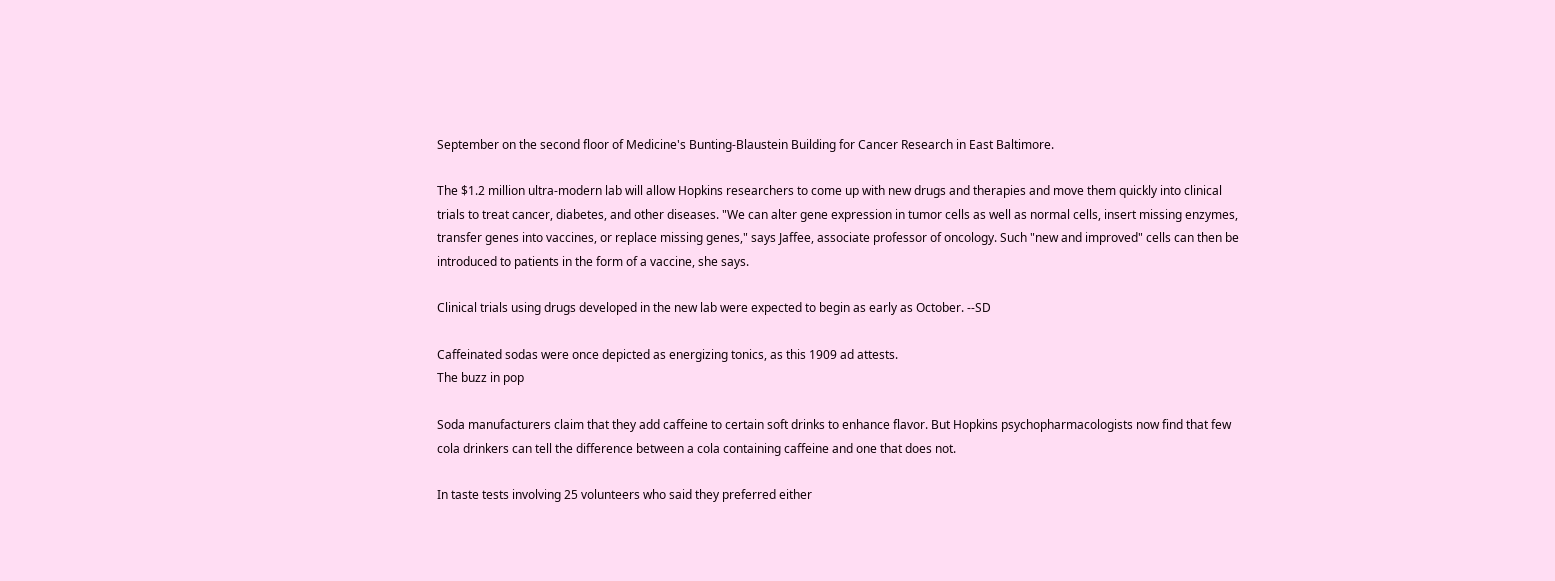September on the second floor of Medicine's Bunting-Blaustein Building for Cancer Research in East Baltimore.

The $1.2 million ultra-modern lab will allow Hopkins researchers to come up with new drugs and therapies and move them quickly into clinical trials to treat cancer, diabetes, and other diseases. "We can alter gene expression in tumor cells as well as normal cells, insert missing enzymes, transfer genes into vaccines, or replace missing genes," says Jaffee, associate professor of oncology. Such "new and improved" cells can then be introduced to patients in the form of a vaccine, she says.

Clinical trials using drugs developed in the new lab were expected to begin as early as October. --SD

Caffeinated sodas were once depicted as energizing tonics, as this 1909 ad attests.
The buzz in pop

Soda manufacturers claim that they add caffeine to certain soft drinks to enhance flavor. But Hopkins psychopharmacologists now find that few cola drinkers can tell the difference between a cola containing caffeine and one that does not.

In taste tests involving 25 volunteers who said they preferred either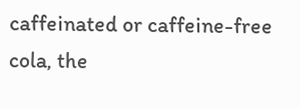caffeinated or caffeine-free cola, the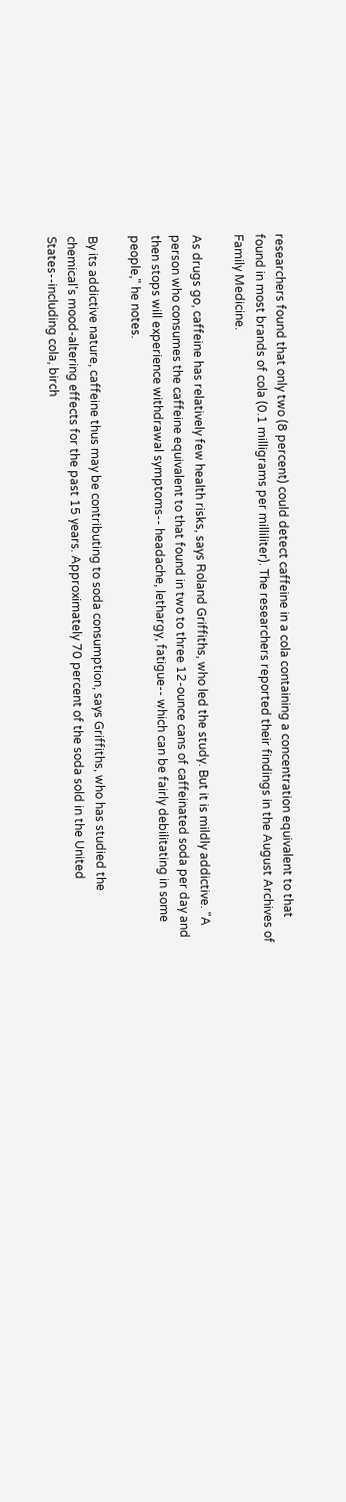researchers found that only two (8 percent) could detect caffeine in a cola containing a concentration equivalent to that found in most brands of cola (0.1 milligrams per milliliter). The researchers reported their findings in the August Archives of Family Medicine.

As drugs go, caffeine has relatively few health risks, says Roland Griffiths, who led the study. But it is mildly addictive. "A person who consumes the caffeine equivalent to that found in two to three 12-ounce cans of caffeinated soda per day and then stops will experience withdrawal symptoms-- headache, lethargy, fatigue-- which can be fairly debilitating in some people," he notes.

By its addictive nature, caffeine thus may be contributing to soda consumption, says Griffiths, who has studied the chemical's mood-altering effects for the past 15 years. Approximately 70 percent of the soda sold in the United States--including cola, birch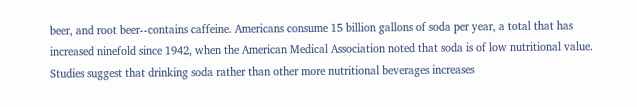beer, and root beer--contains caffeine. Americans consume 15 billion gallons of soda per year, a total that has increased ninefold since 1942, when the American Medical Association noted that soda is of low nutritional value. Studies suggest that drinking soda rather than other more nutritional beverages increases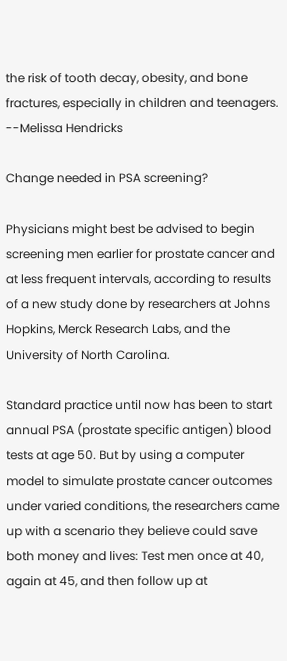the risk of tooth decay, obesity, and bone fractures, especially in children and teenagers. --Melissa Hendricks

Change needed in PSA screening?

Physicians might best be advised to begin screening men earlier for prostate cancer and at less frequent intervals, according to results of a new study done by researchers at Johns Hopkins, Merck Research Labs, and the University of North Carolina.

Standard practice until now has been to start annual PSA (prostate specific antigen) blood tests at age 50. But by using a computer model to simulate prostate cancer outcomes under varied conditions, the researchers came up with a scenario they believe could save both money and lives: Test men once at 40, again at 45, and then follow up at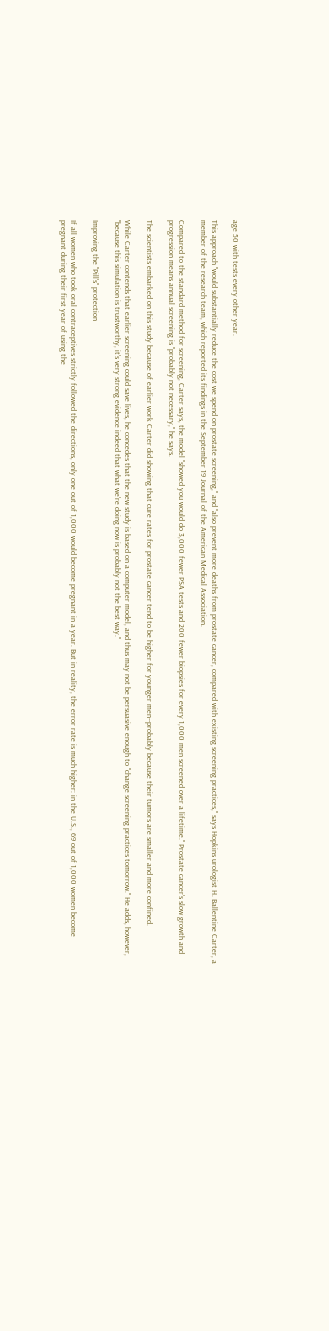age 50 with tests every other year.

This approach "would substantially reduce the cost we spend on prostate screening," and "also prevent more deaths from prostate cancer, compared with existing screening practices," says Hopkins urologist H. Ballentine Carter, a member of the research team, which reported its findings in the September 19 Journal of the American Medical Association.

Compared to the standard method for screening, Carter says, the model "showed you would do 3,000 fewer PSA tests and 200 fewer biopsies for every 1,000 men screened over a lifetime." Prostate cancer's slow growth and progression means annual screening is "probably not necessary," he says.

The scientists embarked on this study because of earlier work Carter did showing that cure rates for prostate cancer tend to be higher for younger men--probably because their tumors are smaller and more confined.

While Carter contends that earlier screening could save lives, he concedes that the new study is based on a computer model, and thus may not be persuasive enough to "change screening practices tomorrow." He adds, however, "because this simulation is trustworthy, it's very strong evidence indeed that what we're doing now is probably not the best way."

Improving the "Pill's" protection

If all women who took oral contraceptives strictly followed the directions, only one out of 1,000 would become pregnant in a year. But in reality, the error rate is much higher: in the U.S., 69 out of 1,000 women become pregnant during their first year of using the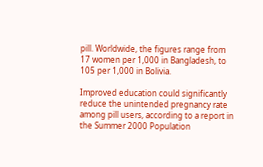pill. Worldwide, the figures range from 17 women per 1,000 in Bangladesh, to 105 per 1,000 in Bolivia.

Improved education could significantly reduce the unintended pregnancy rate among pill users, according to a report in the Summer 2000 Population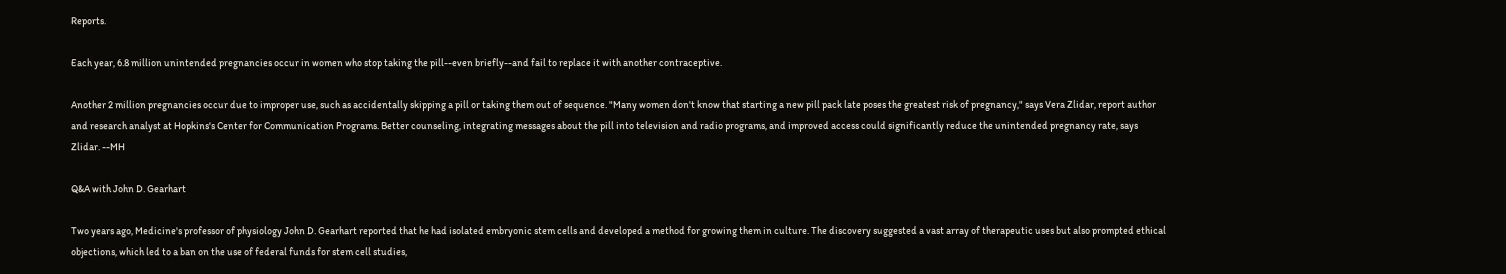Reports.

Each year, 6.8 million unintended pregnancies occur in women who stop taking the pill--even briefly--and fail to replace it with another contraceptive.

Another 2 million pregnancies occur due to improper use, such as accidentally skipping a pill or taking them out of sequence. "Many women don't know that starting a new pill pack late poses the greatest risk of pregnancy," says Vera Zlidar, report author and research analyst at Hopkins's Center for Communication Programs. Better counseling, integrating messages about the pill into television and radio programs, and improved access could significantly reduce the unintended pregnancy rate, says Zlidar. --MH

Q&A with John D. Gearhart

Two years ago, Medicine's professor of physiology John D. Gearhart reported that he had isolated embryonic stem cells and developed a method for growing them in culture. The discovery suggested a vast array of therapeutic uses but also prompted ethical objections, which led to a ban on the use of federal funds for stem cell studies,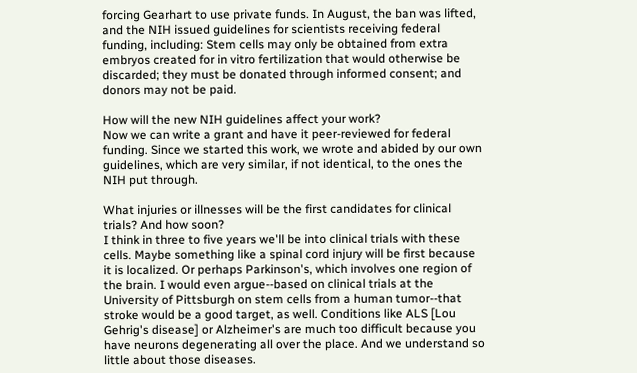forcing Gearhart to use private funds. In August, the ban was lifted, and the NIH issued guidelines for scientists receiving federal funding, including: Stem cells may only be obtained from extra embryos created for in vitro fertilization that would otherwise be discarded; they must be donated through informed consent; and donors may not be paid.

How will the new NIH guidelines affect your work?
Now we can write a grant and have it peer-reviewed for federal funding. Since we started this work, we wrote and abided by our own guidelines, which are very similar, if not identical, to the ones the NIH put through.

What injuries or illnesses will be the first candidates for clinical trials? And how soon?
I think in three to five years we'll be into clinical trials with these cells. Maybe something like a spinal cord injury will be first because it is localized. Or perhaps Parkinson's, which involves one region of the brain. I would even argue--based on clinical trials at the University of Pittsburgh on stem cells from a human tumor--that stroke would be a good target, as well. Conditions like ALS [Lou Gehrig's disease] or Alzheimer's are much too difficult because you have neurons degenerating all over the place. And we understand so little about those diseases.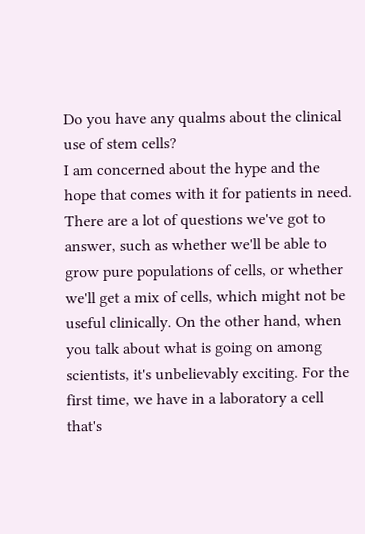Do you have any qualms about the clinical use of stem cells?
I am concerned about the hype and the hope that comes with it for patients in need. There are a lot of questions we've got to answer, such as whether we'll be able to grow pure populations of cells, or whether we'll get a mix of cells, which might not be useful clinically. On the other hand, when you talk about what is going on among scientists, it's unbelievably exciting. For the first time, we have in a laboratory a cell that's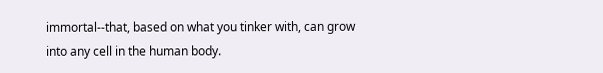immortal--that, based on what you tinker with, can grow into any cell in the human body.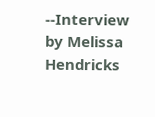--Interview by Melissa Hendricks